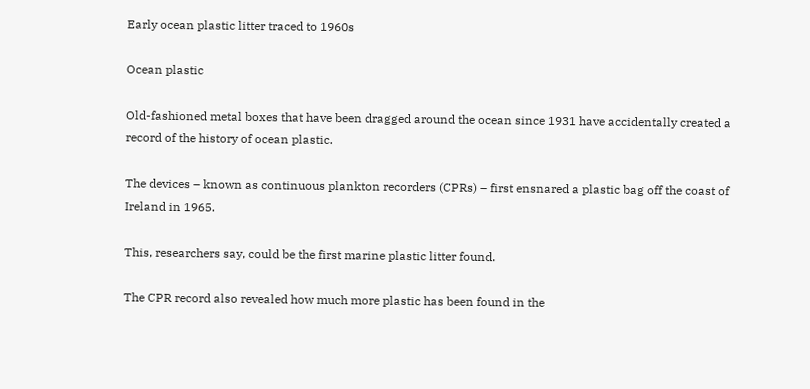Early ocean plastic litter traced to 1960s

Ocean plastic

Old-fashioned metal boxes that have been dragged around the ocean since 1931 have accidentally created a record of the history of ocean plastic.

The devices – known as continuous plankton recorders (CPRs) – first ensnared a plastic bag off the coast of Ireland in 1965.

This, researchers say, could be the first marine plastic litter found.

The CPR record also revealed how much more plastic has been found in the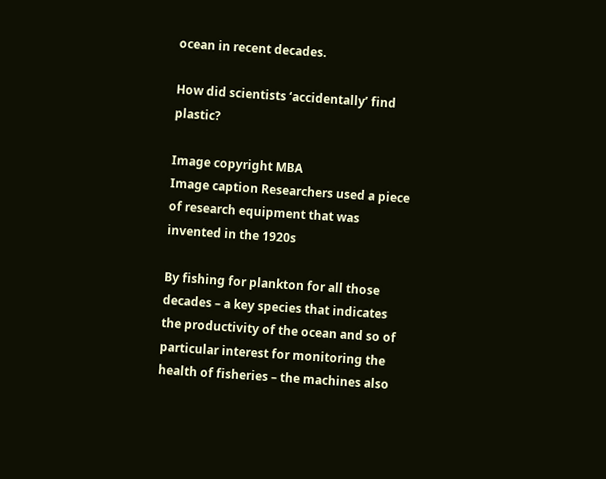ocean in recent decades.

How did scientists ‘accidentally’ find plastic?

Image copyright MBA
Image caption Researchers used a piece of research equipment that was invented in the 1920s

By fishing for plankton for all those decades – a key species that indicates the productivity of the ocean and so of particular interest for monitoring the health of fisheries – the machines also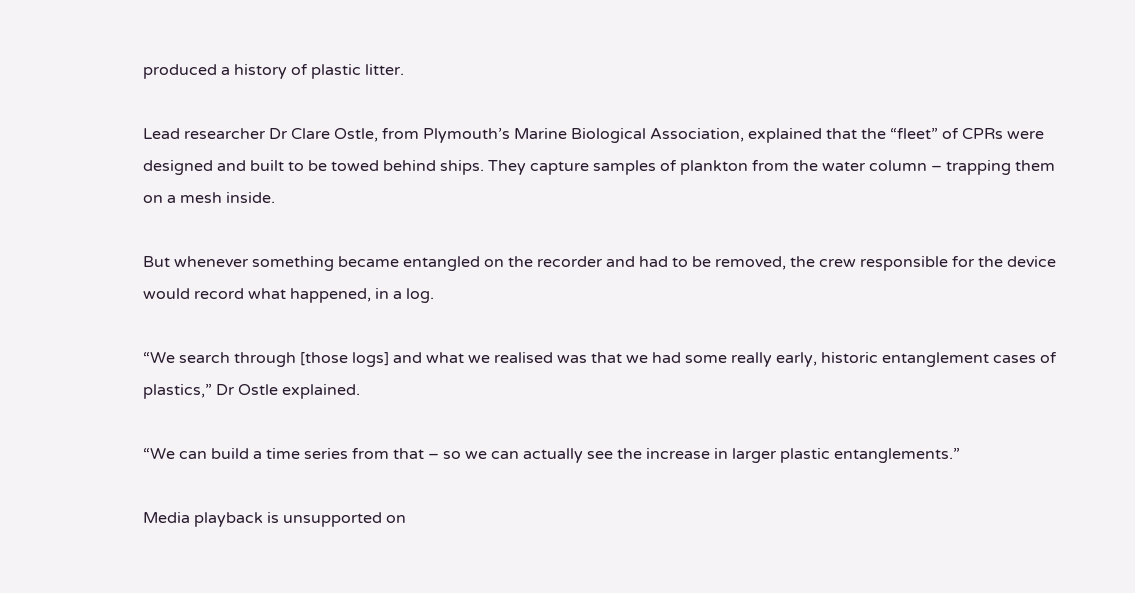produced a history of plastic litter.

Lead researcher Dr Clare Ostle, from Plymouth’s Marine Biological Association, explained that the “fleet” of CPRs were designed and built to be towed behind ships. They capture samples of plankton from the water column – trapping them on a mesh inside.

But whenever something became entangled on the recorder and had to be removed, the crew responsible for the device would record what happened, in a log.

“We search through [those logs] and what we realised was that we had some really early, historic entanglement cases of plastics,” Dr Ostle explained.

“We can build a time series from that – so we can actually see the increase in larger plastic entanglements.”

Media playback is unsupported on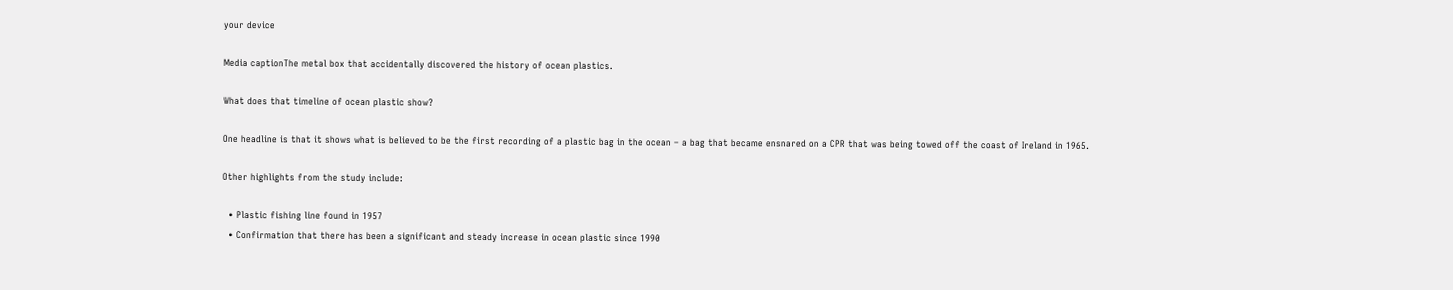your device

Media captionThe metal box that accidentally discovered the history of ocean plastics.

What does that timeline of ocean plastic show?

One headline is that it shows what is believed to be the first recording of a plastic bag in the ocean – a bag that became ensnared on a CPR that was being towed off the coast of Ireland in 1965.

Other highlights from the study include:

  • Plastic fishing line found in 1957
  • Confirmation that there has been a significant and steady increase in ocean plastic since 1990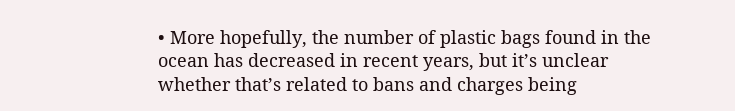• More hopefully, the number of plastic bags found in the ocean has decreased in recent years, but it’s unclear whether that’s related to bans and charges being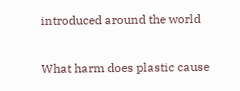introduced around the world

What harm does plastic cause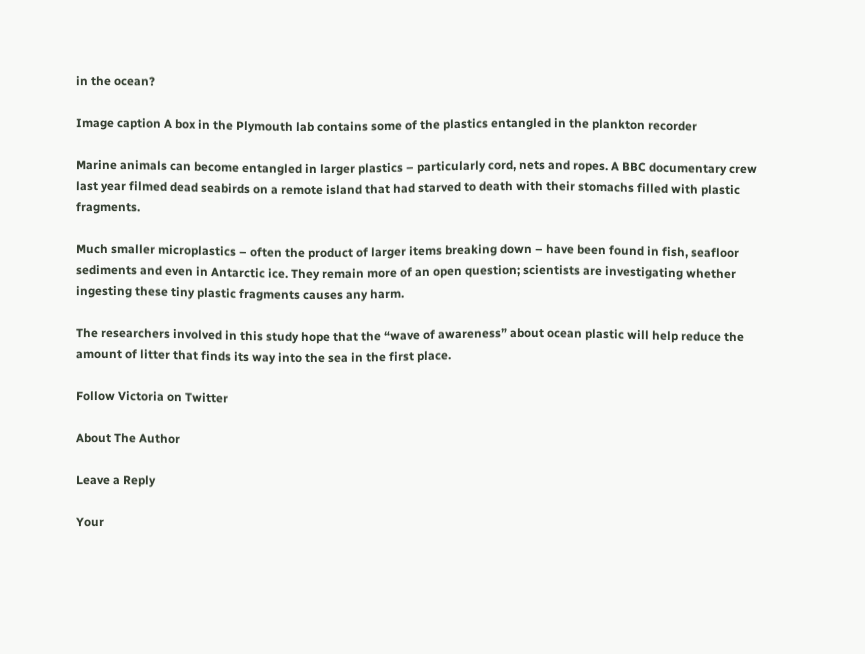in the ocean?

Image caption A box in the Plymouth lab contains some of the plastics entangled in the plankton recorder

Marine animals can become entangled in larger plastics – particularly cord, nets and ropes. A BBC documentary crew last year filmed dead seabirds on a remote island that had starved to death with their stomachs filled with plastic fragments.

Much smaller microplastics – often the product of larger items breaking down – have been found in fish, seafloor sediments and even in Antarctic ice. They remain more of an open question; scientists are investigating whether ingesting these tiny plastic fragments causes any harm.

The researchers involved in this study hope that the “wave of awareness” about ocean plastic will help reduce the amount of litter that finds its way into the sea in the first place.

Follow Victoria on Twitter

About The Author

Leave a Reply

Your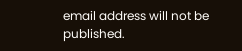email address will not be published.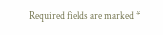Required fields are marked *